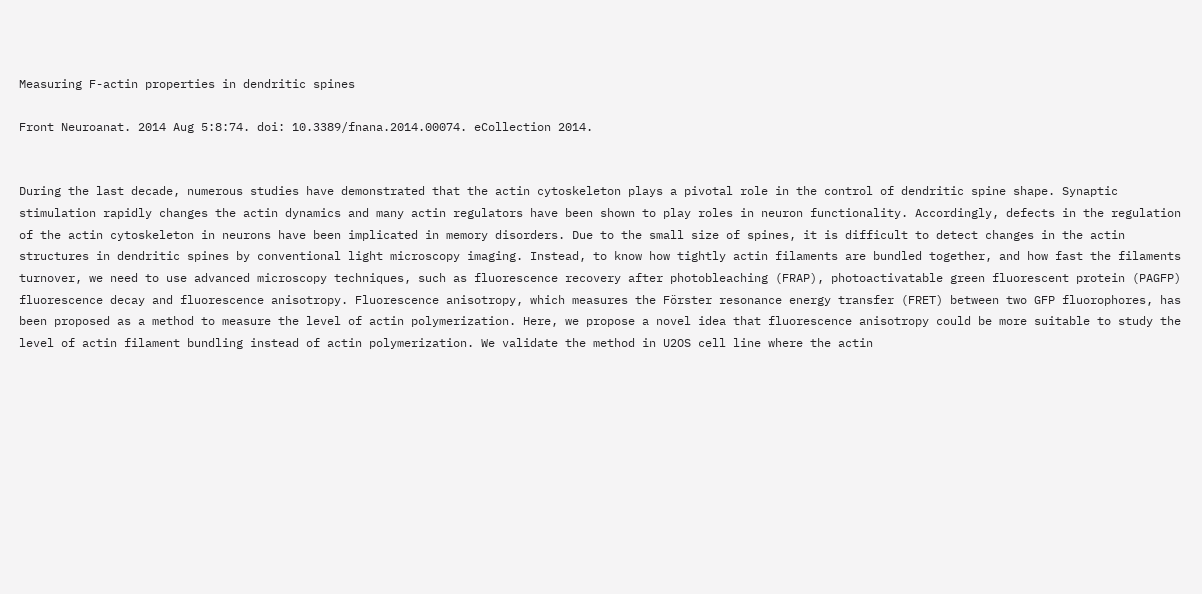Measuring F-actin properties in dendritic spines

Front Neuroanat. 2014 Aug 5:8:74. doi: 10.3389/fnana.2014.00074. eCollection 2014.


During the last decade, numerous studies have demonstrated that the actin cytoskeleton plays a pivotal role in the control of dendritic spine shape. Synaptic stimulation rapidly changes the actin dynamics and many actin regulators have been shown to play roles in neuron functionality. Accordingly, defects in the regulation of the actin cytoskeleton in neurons have been implicated in memory disorders. Due to the small size of spines, it is difficult to detect changes in the actin structures in dendritic spines by conventional light microscopy imaging. Instead, to know how tightly actin filaments are bundled together, and how fast the filaments turnover, we need to use advanced microscopy techniques, such as fluorescence recovery after photobleaching (FRAP), photoactivatable green fluorescent protein (PAGFP) fluorescence decay and fluorescence anisotropy. Fluorescence anisotropy, which measures the Förster resonance energy transfer (FRET) between two GFP fluorophores, has been proposed as a method to measure the level of actin polymerization. Here, we propose a novel idea that fluorescence anisotropy could be more suitable to study the level of actin filament bundling instead of actin polymerization. We validate the method in U2OS cell line where the actin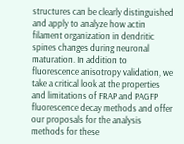structures can be clearly distinguished and apply to analyze how actin filament organization in dendritic spines changes during neuronal maturation. In addition to fluorescence anisotropy validation, we take a critical look at the properties and limitations of FRAP and PAGFP fluorescence decay methods and offer our proposals for the analysis methods for these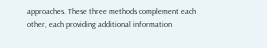approaches. These three methods complement each other, each providing additional information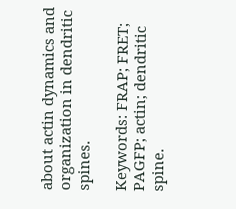about actin dynamics and organization in dendritic spines.

Keywords: FRAP; FRET; PAGFP; actin; dendritic spine.